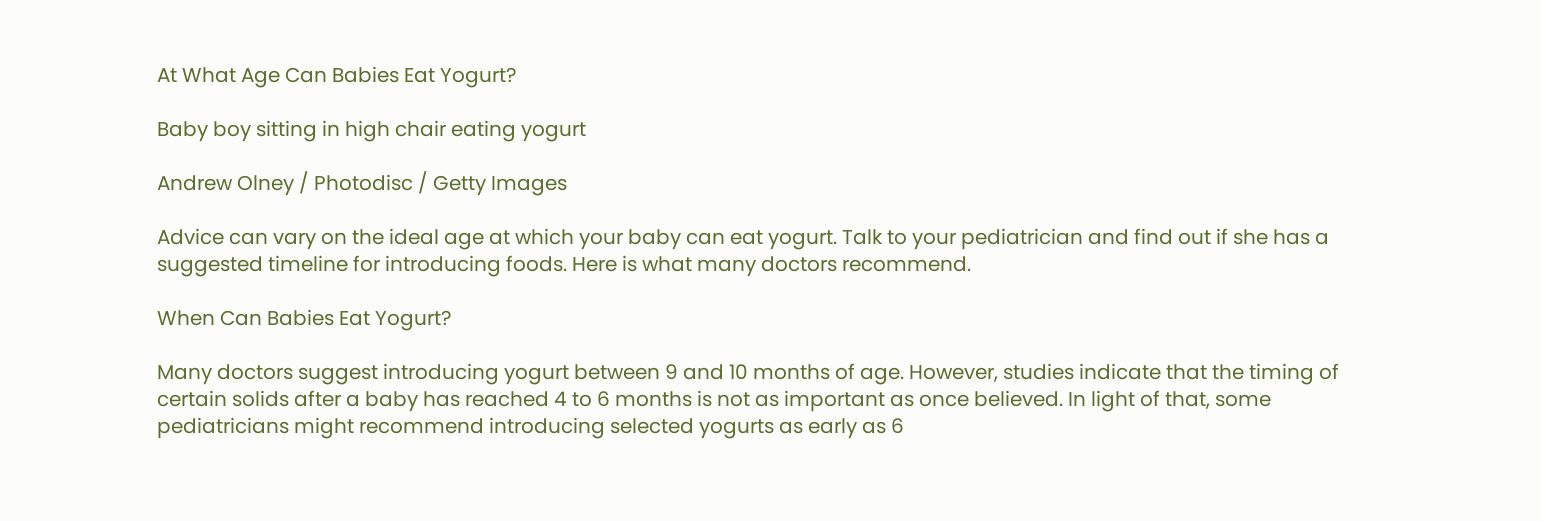At What Age Can Babies Eat Yogurt?

Baby boy sitting in high chair eating yogurt

Andrew Olney / Photodisc / Getty Images

Advice can vary on the ideal age at which your baby can eat yogurt. Talk to your pediatrician and find out if she has a suggested timeline for introducing foods. Here is what many doctors recommend.

When Can Babies Eat Yogurt?

Many doctors suggest introducing yogurt between 9 and 10 months of age. However, studies indicate that the timing of certain solids after a baby has reached 4 to 6 months is not as important as once believed. In light of that, some pediatricians might recommend introducing selected yogurts as early as 6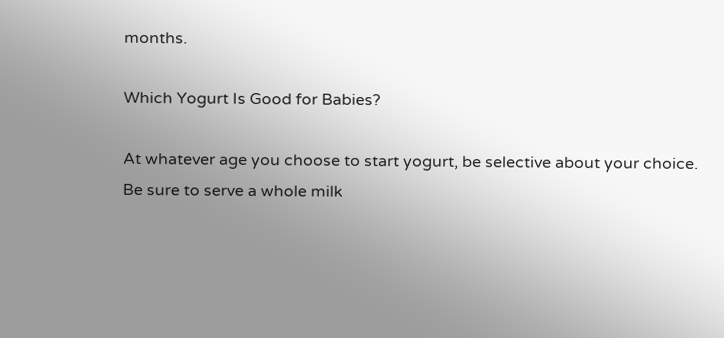months.

Which Yogurt Is Good for Babies?

At whatever age you choose to start yogurt, be selective about your choice. Be sure to serve a whole milk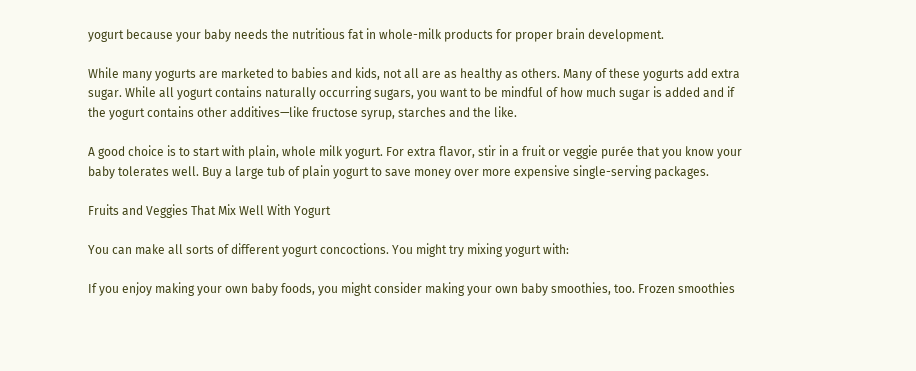yogurt because your baby needs the nutritious fat in whole-milk products for proper brain development.

While many yogurts are marketed to babies and kids, not all are as healthy as others. Many of these yogurts add extra sugar. While all yogurt contains naturally occurring sugars, you want to be mindful of how much sugar is added and if the yogurt contains other additives—like fructose syrup, starches and the like.

A good choice is to start with plain, whole milk yogurt. For extra flavor, stir in a fruit or veggie purée that you know your baby tolerates well. Buy a large tub of plain yogurt to save money over more expensive single-serving packages.

Fruits and Veggies That Mix Well With Yogurt

You can make all sorts of different yogurt concoctions. You might try mixing yogurt with:

If you enjoy making your own baby foods, you might consider making your own baby smoothies, too. Frozen smoothies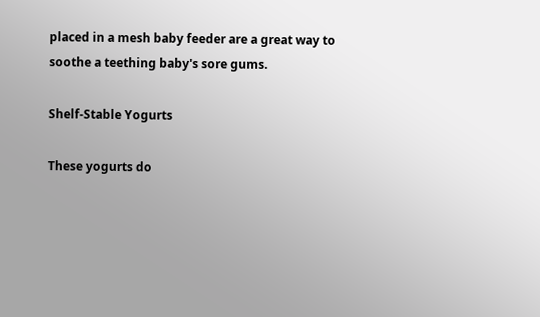placed in a mesh baby feeder are a great way to soothe a teething baby's sore gums.

Shelf-Stable Yogurts

These yogurts do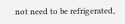not need to be refrigerated,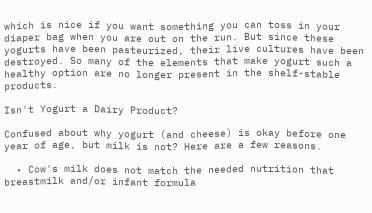which is nice if you want something you can toss in your diaper bag when you are out on the run. But since these yogurts have been pasteurized, their live cultures have been destroyed. So many of the elements that make yogurt such a healthy option are no longer present in the shelf-stable products.

Isn't Yogurt a Dairy Product?

Confused about why yogurt (and cheese) is okay before one year of age, but milk is not? Here are a few reasons.

  • Cow's milk does not match the needed nutrition that breastmilk and/or infant formula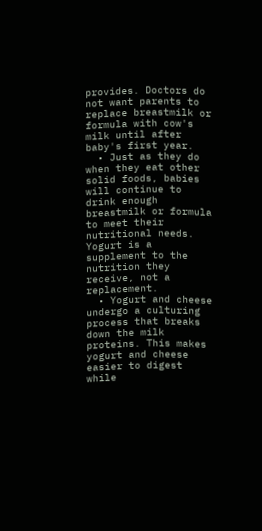provides. Doctors do not want parents to replace breastmilk or formula with cow's milk until after baby's first year.
  • Just as they do when they eat other solid foods, babies will continue to drink enough breastmilk or formula to meet their nutritional needs. Yogurt is a supplement to the nutrition they receive, not a replacement.
  • Yogurt and cheese undergo a culturing process that breaks down the milk proteins. This makes yogurt and cheese easier to digest while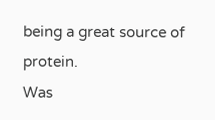being a great source of protein.
Was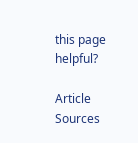this page helpful?

Article Sources